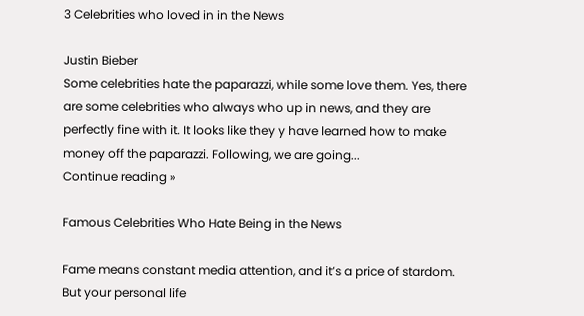3 Celebrities who loved in in the News

Justin Bieber
Some celebrities hate the paparazzi, while some love them. Yes, there are some celebrities who always who up in news, and they are perfectly fine with it. It looks like they y have learned how to make money off the paparazzi. Following, we are going...
Continue reading »

Famous Celebrities Who Hate Being in the News

Fame means constant media attention, and it’s a price of stardom. But your personal life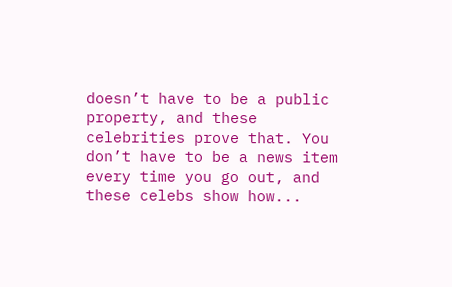doesn’t have to be a public property, and these celebrities prove that. You don’t have to be a news item every time you go out, and these celebs show how...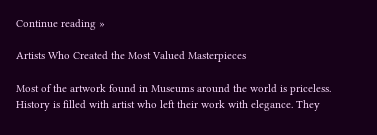Continue reading »

Artists Who Created the Most Valued Masterpieces

Most of the artwork found in Museums around the world is priceless. History is filled with artist who left their work with elegance. They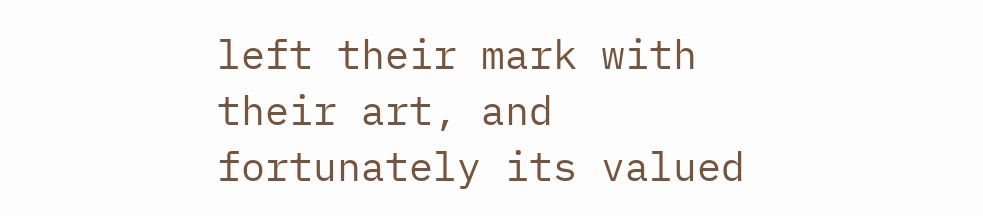left their mark with their art, and fortunately its valued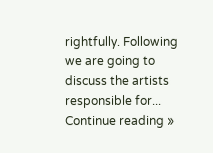rightfully. Following we are going to discuss the artists responsible for...
Continue reading »